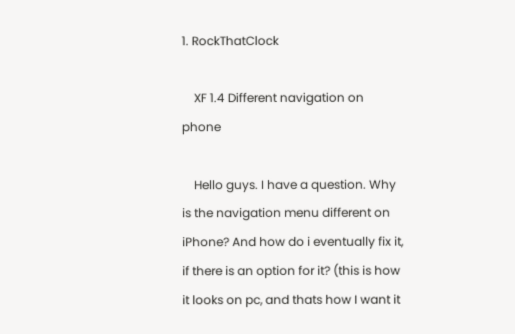1. RockThatClock

    XF 1.4 Different navigation on phone

    Hello guys. I have a question. Why is the navigation menu different on iPhone? And how do i eventually fix it, if there is an option for it? (this is how it looks on pc, and thats how I want it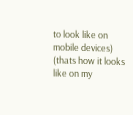to look like on mobile devices) (thats how it looks like on my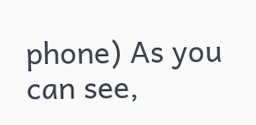phone) As you can see,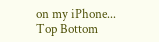on my iPhone...
Top Bottom